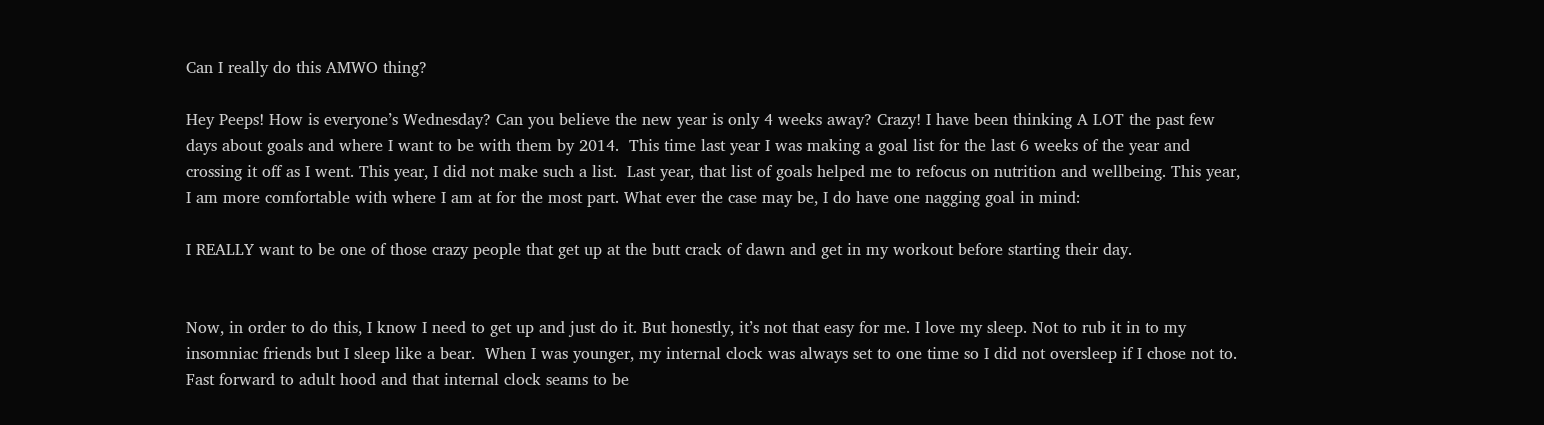Can I really do this AMWO thing?

Hey Peeps! How is everyone’s Wednesday? Can you believe the new year is only 4 weeks away? Crazy! I have been thinking A LOT the past few days about goals and where I want to be with them by 2014.  This time last year I was making a goal list for the last 6 weeks of the year and crossing it off as I went. This year, I did not make such a list.  Last year, that list of goals helped me to refocus on nutrition and wellbeing. This year, I am more comfortable with where I am at for the most part. What ever the case may be, I do have one nagging goal in mind:

I REALLY want to be one of those crazy people that get up at the butt crack of dawn and get in my workout before starting their day.


Now, in order to do this, I know I need to get up and just do it. But honestly, it’s not that easy for me. I love my sleep. Not to rub it in to my insomniac friends but I sleep like a bear.  When I was younger, my internal clock was always set to one time so I did not oversleep if I chose not to. Fast forward to adult hood and that internal clock seams to be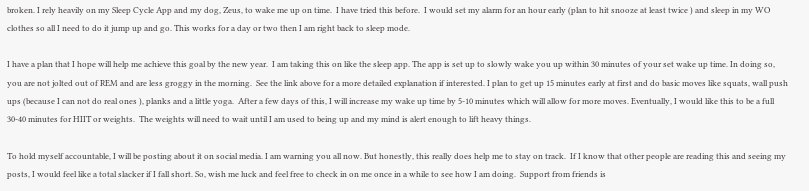broken. I rely heavily on my Sleep Cycle App and my dog, Zeus, to wake me up on time.  I have tried this before.  I would set my alarm for an hour early (plan to hit snooze at least twice ) and sleep in my WO clothes so all I need to do it jump up and go. This works for a day or two then I am right back to sleep mode.

I have a plan that I hope will help me achieve this goal by the new year.  I am taking this on like the sleep app. The app is set up to slowly wake you up within 30 minutes of your set wake up time. In doing so, you are not jolted out of REM and are less groggy in the morning.  See the link above for a more detailed explanation if interested. I plan to get up 15 minutes early at first and do basic moves like squats, wall push ups (because I can not do real ones ), planks and a little yoga.  After a few days of this, I will increase my wake up time by 5-10 minutes which will allow for more moves. Eventually, I would like this to be a full 30-40 minutes for HIIT or weights.  The weights will need to wait until I am used to being up and my mind is alert enough to lift heavy things.

To hold myself accountable, I will be posting about it on social media. I am warning you all now. But honestly, this really does help me to stay on track.  If I know that other people are reading this and seeing my posts, I would feel like a total slacker if I fall short. So, wish me luck and feel free to check in on me once in a while to see how I am doing.  Support from friends is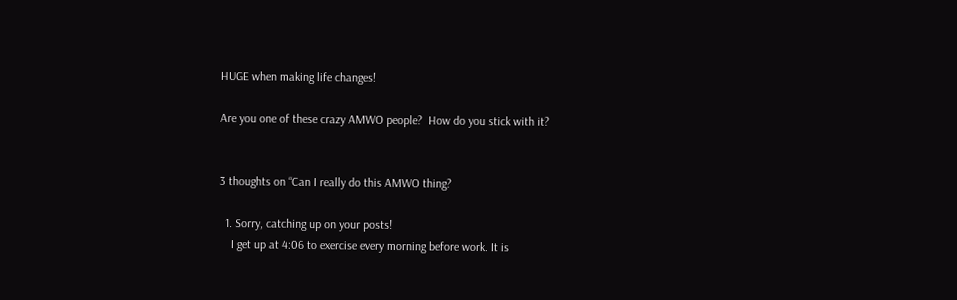HUGE when making life changes!

Are you one of these crazy AMWO people?  How do you stick with it?


3 thoughts on “Can I really do this AMWO thing?

  1. Sorry, catching up on your posts!
    I get up at 4:06 to exercise every morning before work. It is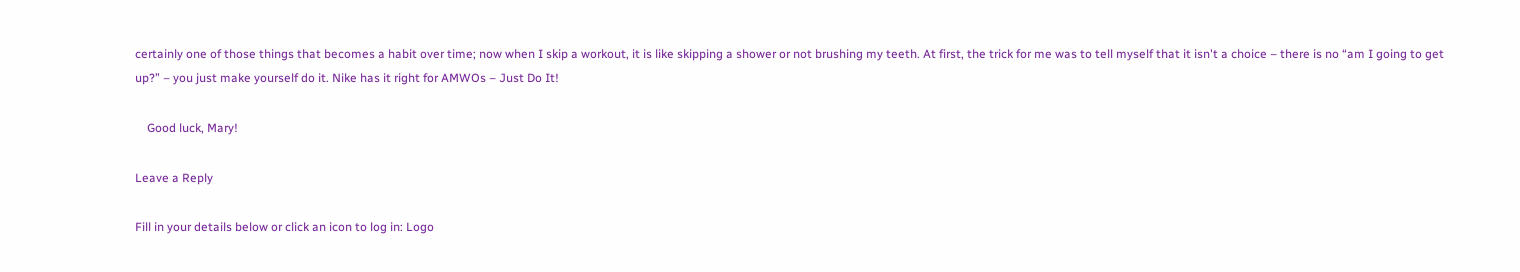certainly one of those things that becomes a habit over time; now when I skip a workout, it is like skipping a shower or not brushing my teeth. At first, the trick for me was to tell myself that it isn't a choice – there is no “am I going to get up?” – you just make yourself do it. Nike has it right for AMWOs – Just Do It!

    Good luck, Mary!

Leave a Reply

Fill in your details below or click an icon to log in: Logo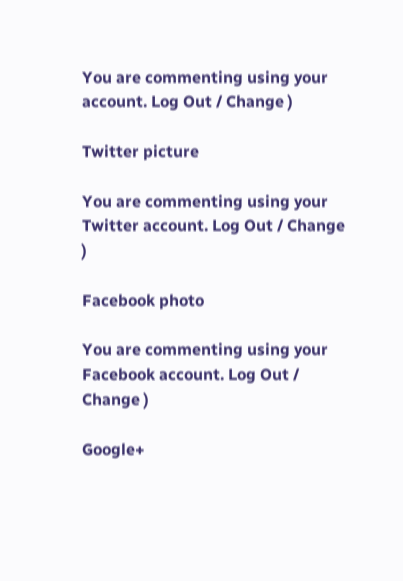You are commenting using your account. Log Out / Change )

Twitter picture

You are commenting using your Twitter account. Log Out / Change )

Facebook photo

You are commenting using your Facebook account. Log Out / Change )

Google+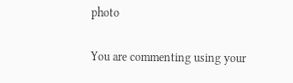photo

You are commenting using your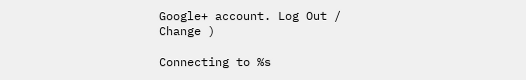Google+ account. Log Out / Change )

Connecting to %s